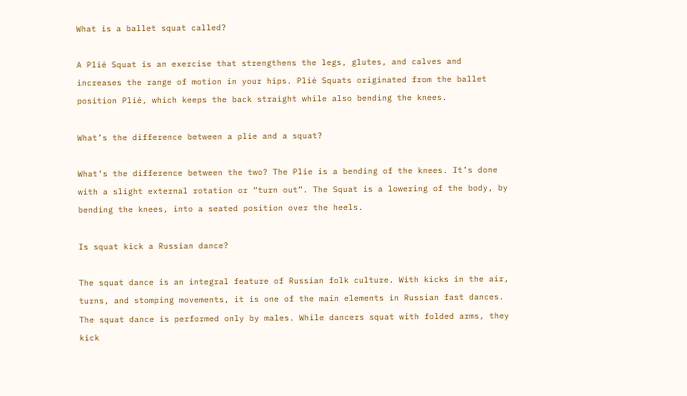What is a ballet squat called?

A Plié Squat is an exercise that strengthens the legs, glutes, and calves and increases the range of motion in your hips. Plié Squats originated from the ballet position Plié, which keeps the back straight while also bending the knees.

What’s the difference between a plie and a squat?

What’s the difference between the two? The Plie is a bending of the knees. It’s done with a slight external rotation or “turn out”. The Squat is a lowering of the body, by bending the knees, into a seated position over the heels.

Is squat kick a Russian dance?

The squat dance is an integral feature of Russian folk culture. With kicks in the air, turns, and stomping movements, it is one of the main elements in Russian fast dances. The squat dance is performed only by males. While dancers squat with folded arms, they kick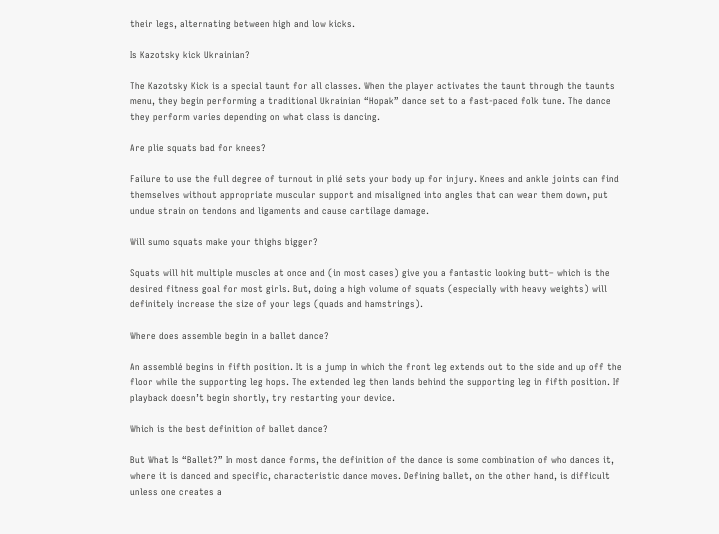their legs, alternating between high and low kicks.

Is Kazotsky kick Ukrainian?

The Kazotsky Kick is a special taunt for all classes. When the player activates the taunt through the taunts menu, they begin performing a traditional Ukrainian “Hopak” dance set to a fast-paced folk tune. The dance they perform varies depending on what class is dancing.

Are plie squats bad for knees?

Failure to use the full degree of turnout in plié sets your body up for injury. Knees and ankle joints can find themselves without appropriate muscular support and misaligned into angles that can wear them down, put undue strain on tendons and ligaments and cause cartilage damage.

Will sumo squats make your thighs bigger?

Squats will hit multiple muscles at once and (in most cases) give you a fantastic looking butt– which is the desired fitness goal for most girls. But, doing a high volume of squats (especially with heavy weights) will definitely increase the size of your legs (quads and hamstrings).

Where does assemble begin in a ballet dance?

An assemblé begins in fifth position. It is a jump in which the front leg extends out to the side and up off the floor while the supporting leg hops. The extended leg then lands behind the supporting leg in fifth position. If playback doesn’t begin shortly, try restarting your device.

Which is the best definition of ballet dance?

But What Is “Ballet?” In most dance forms, the definition of the dance is some combination of who dances it, where it is danced and specific, characteristic dance moves. Defining ballet, on the other hand, is difficult unless one creates a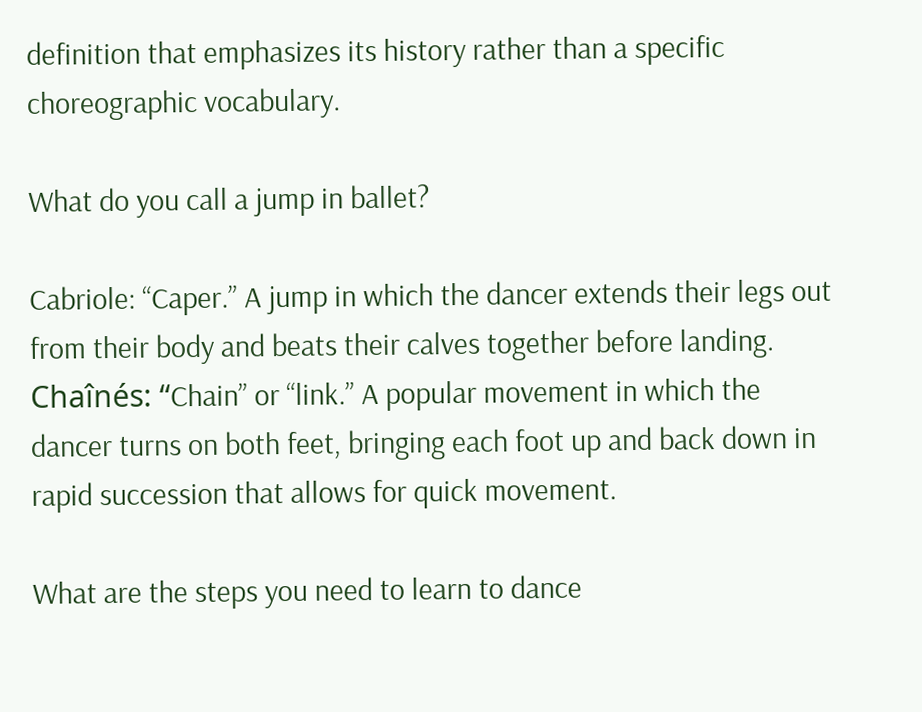definition that emphasizes its history rather than a specific choreographic vocabulary.

What do you call a jump in ballet?

Cabriole: “Caper.” A jump in which the dancer extends their legs out from their body and beats their calves together before landing. Chaînés: “Chain” or “link.” A popular movement in which the dancer turns on both feet, bringing each foot up and back down in rapid succession that allows for quick movement.

What are the steps you need to learn to dance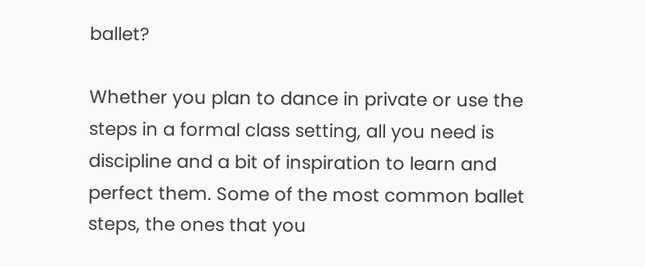ballet?

Whether you plan to dance in private or use the steps in a formal class setting, all you need is discipline and a bit of inspiration to learn and perfect them. Some of the most common ballet steps, the ones that you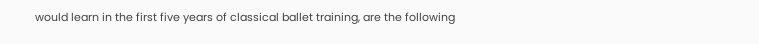would learn in the first five years of classical ballet training, are the following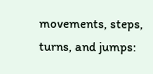movements, steps, turns, and jumps: